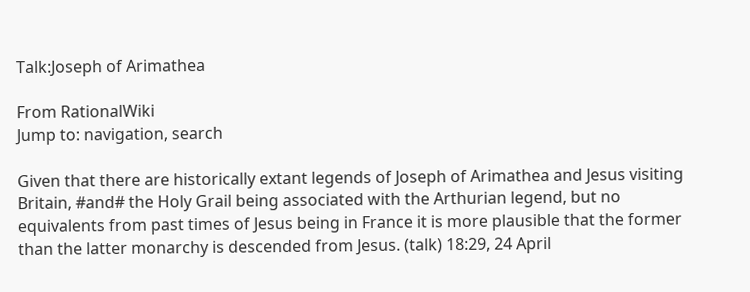Talk:Joseph of Arimathea

From RationalWiki
Jump to: navigation, search

Given that there are historically extant legends of Joseph of Arimathea and Jesus visiting Britain, #and# the Holy Grail being associated with the Arthurian legend, but no equivalents from past times of Jesus being in France it is more plausible that the former than the latter monarchy is descended from Jesus. (talk) 18:29, 24 April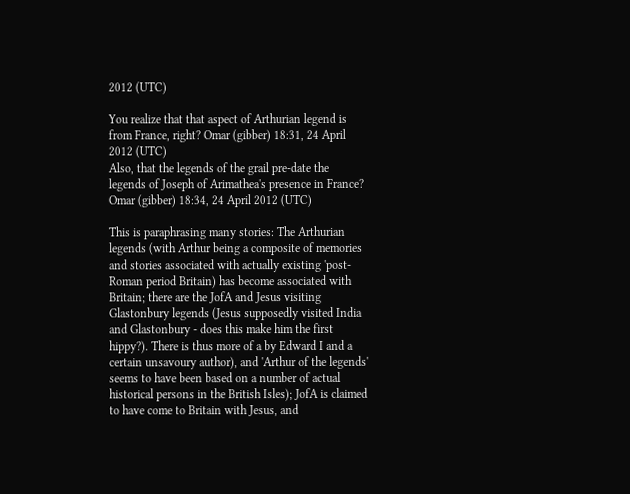2012 (UTC)

You realize that that aspect of Arthurian legend is from France, right? Omar (gibber) 18:31, 24 April 2012 (UTC)
Also, that the legends of the grail pre-date the legends of Joseph of Arimathea's presence in France? Omar (gibber) 18:34, 24 April 2012 (UTC)

This is paraphrasing many stories: The Arthurian legends (with Arthur being a composite of memories and stories associated with actually existing 'post-Roman period Britain) has become associated with Britain; there are the JofA and Jesus visiting Glastonbury legends (Jesus supposedly visited India and Glastonbury - does this make him the first hippy?). There is thus more of a by Edward I and a certain unsavoury author), and 'Arthur of the legends' seems to have been based on a number of actual historical persons in the British Isles); JofA is claimed to have come to Britain with Jesus, and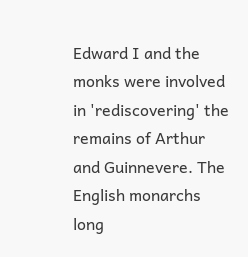Edward I and the monks were involved in 'rediscovering' the remains of Arthur and Guinnevere. The English monarchs long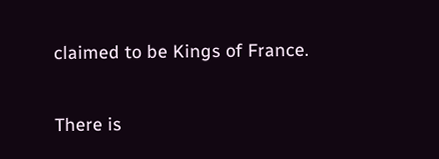claimed to be Kings of France.

There is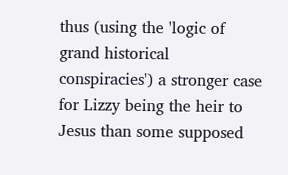thus (using the 'logic of grand historical conspiracies') a stronger case for Lizzy being the heir to Jesus than some supposed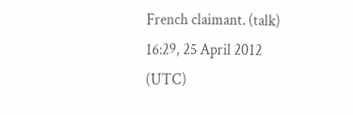French claimant. (talk) 16:29, 25 April 2012 (UTC)